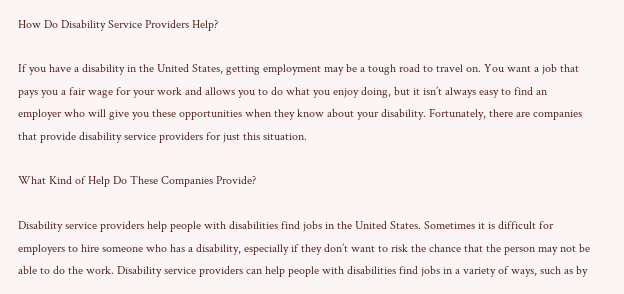How Do Disability Service Providers Help?

If you have a disability in the United States, getting employment may be a tough road to travel on. You want a job that pays you a fair wage for your work and allows you to do what you enjoy doing, but it isn’t always easy to find an employer who will give you these opportunities when they know about your disability. Fortunately, there are companies that provide disability service providers for just this situation.

What Kind of Help Do These Companies Provide?

Disability service providers help people with disabilities find jobs in the United States. Sometimes it is difficult for employers to hire someone who has a disability, especially if they don’t want to risk the chance that the person may not be able to do the work. Disability service providers can help people with disabilities find jobs in a variety of ways, such as by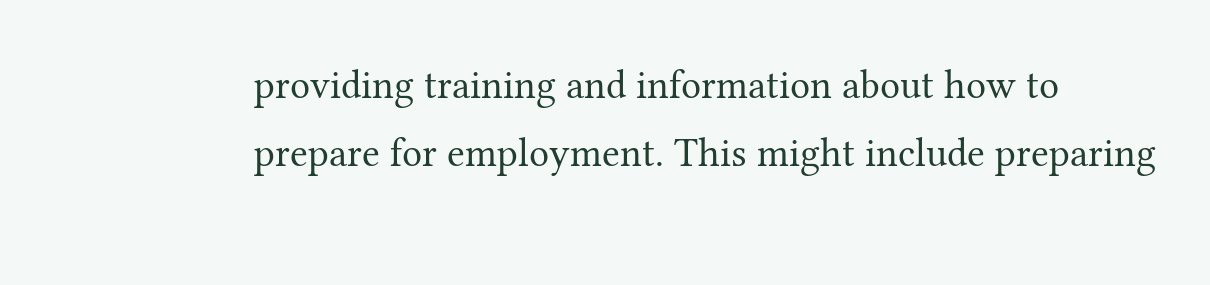providing training and information about how to prepare for employment. This might include preparing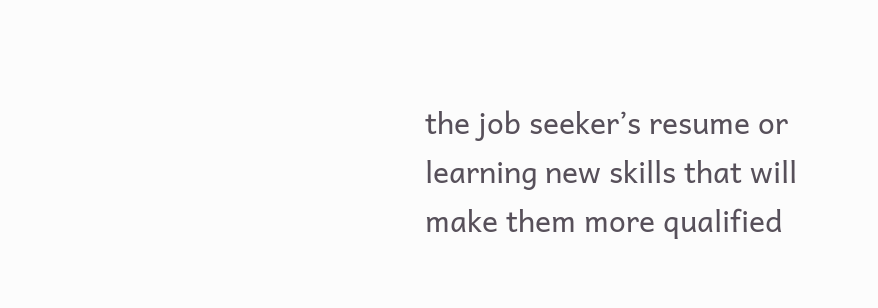the job seeker’s resume or learning new skills that will make them more qualified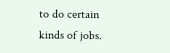to do certain kinds of jobs.